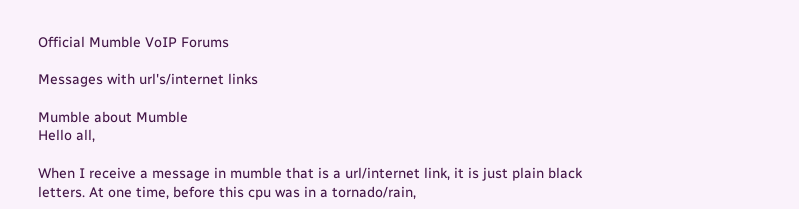Official Mumble VoIP Forums

Messages with url's/internet links

Mumble about Mumble
Hello all,

When I receive a message in mumble that is a url/internet link, it is just plain black letters. At one time, before this cpu was in a tornado/rain,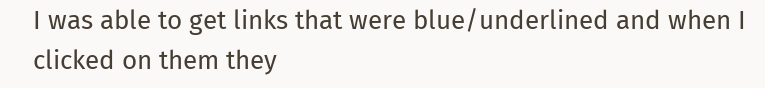I was able to get links that were blue/underlined and when I clicked on them they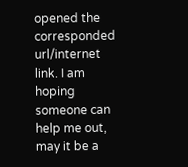opened the corresponded url/internet link. I am hoping someone can help me out, may it be a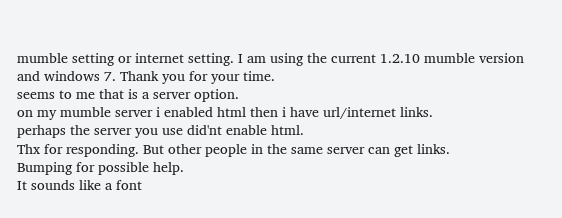mumble setting or internet setting. I am using the current 1.2.10 mumble version and windows 7. Thank you for your time.
seems to me that is a server option.
on my mumble server i enabled html then i have url/internet links.
perhaps the server you use did'nt enable html.
Thx for responding. But other people in the same server can get links.
Bumping for possible help.
It sounds like a font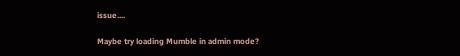issue....

Maybe try loading Mumble in admin mode?